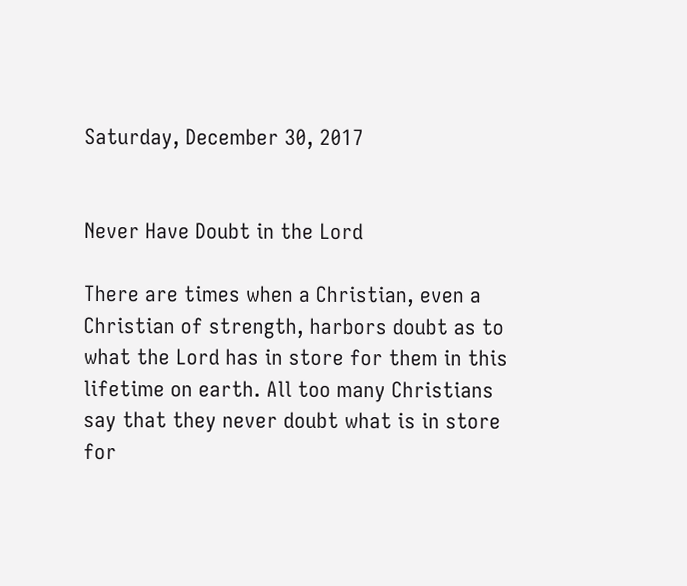Saturday, December 30, 2017


Never Have Doubt in the Lord

There are times when a Christian, even a Christian of strength, harbors doubt as to what the Lord has in store for them in this lifetime on earth. All too many Christians say that they never doubt what is in store for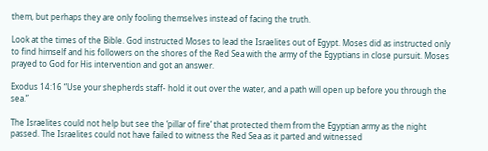them, but perhaps they are only fooling themselves instead of facing the truth.

Look at the times of the Bible. God instructed Moses to lead the Israelites out of Egypt. Moses did as instructed only to find himself and his followers on the shores of the Red Sea with the army of the Egyptians in close pursuit. Moses prayed to God for His intervention and got an answer.

Exodus 14:16 “Use your shepherds staff- hold it out over the water, and a path will open up before you through the sea.”

The Israelites could not help but see the ‘pillar of fire’ that protected them from the Egyptian army as the night passed. The Israelites could not have failed to witness the Red Sea as it parted and witnessed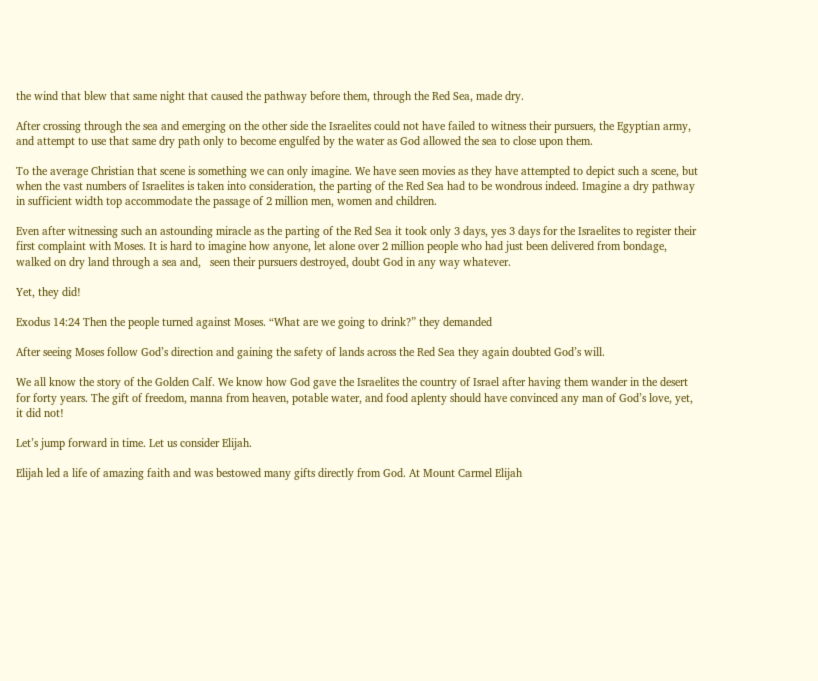the wind that blew that same night that caused the pathway before them, through the Red Sea, made dry.

After crossing through the sea and emerging on the other side the Israelites could not have failed to witness their pursuers, the Egyptian army, and attempt to use that same dry path only to become engulfed by the water as God allowed the sea to close upon them.

To the average Christian that scene is something we can only imagine. We have seen movies as they have attempted to depict such a scene, but when the vast numbers of Israelites is taken into consideration, the parting of the Red Sea had to be wondrous indeed. Imagine a dry pathway in sufficient width top accommodate the passage of 2 million men, women and children.

Even after witnessing such an astounding miracle as the parting of the Red Sea it took only 3 days, yes 3 days for the Israelites to register their first complaint with Moses. It is hard to imagine how anyone, let alone over 2 million people who had just been delivered from bondage, walked on dry land through a sea and,   seen their pursuers destroyed, doubt God in any way whatever.

Yet, they did!

Exodus 14:24 Then the people turned against Moses. “What are we going to drink?” they demanded

After seeing Moses follow God’s direction and gaining the safety of lands across the Red Sea they again doubted God’s will.

We all know the story of the Golden Calf. We know how God gave the Israelites the country of Israel after having them wander in the desert for forty years. The gift of freedom, manna from heaven, potable water, and food aplenty should have convinced any man of God’s love, yet, it did not!

Let’s jump forward in time. Let us consider Elijah.

Elijah led a life of amazing faith and was bestowed many gifts directly from God. At Mount Carmel Elijah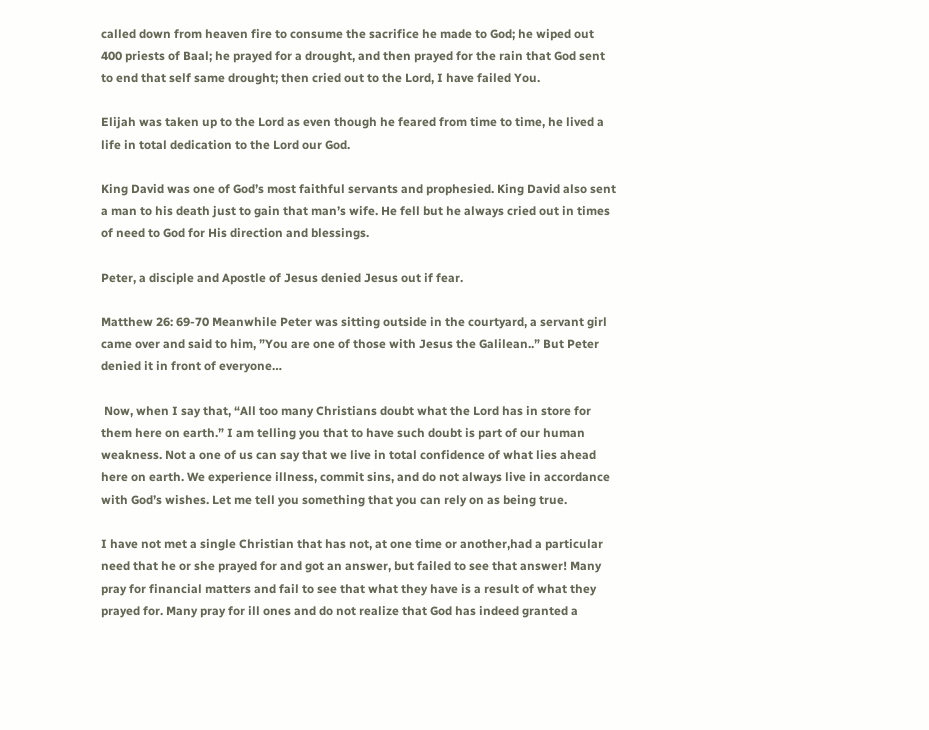called down from heaven fire to consume the sacrifice he made to God; he wiped out 400 priests of Baal; he prayed for a drought, and then prayed for the rain that God sent to end that self same drought; then cried out to the Lord, I have failed You.

Elijah was taken up to the Lord as even though he feared from time to time, he lived a life in total dedication to the Lord our God.

King David was one of God’s most faithful servants and prophesied. King David also sent a man to his death just to gain that man’s wife. He fell but he always cried out in times of need to God for His direction and blessings.

Peter, a disciple and Apostle of Jesus denied Jesus out if fear.

Matthew 26: 69-70 Meanwhile Peter was sitting outside in the courtyard, a servant girl came over and said to him, ”You are one of those with Jesus the Galilean..” But Peter denied it in front of everyone…

 Now, when I say that, “All too many Christians doubt what the Lord has in store for them here on earth.” I am telling you that to have such doubt is part of our human weakness. Not a one of us can say that we live in total confidence of what lies ahead here on earth. We experience illness, commit sins, and do not always live in accordance with God’s wishes. Let me tell you something that you can rely on as being true.

I have not met a single Christian that has not, at one time or another,had a particular need that he or she prayed for and got an answer, but failed to see that answer! Many pray for financial matters and fail to see that what they have is a result of what they prayed for. Many pray for ill ones and do not realize that God has indeed granted a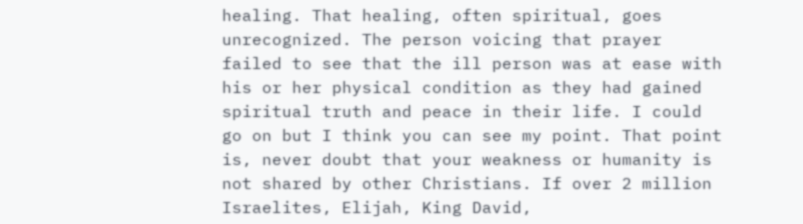healing. That healing, often spiritual, goes unrecognized. The person voicing that prayer failed to see that the ill person was at ease with his or her physical condition as they had gained spiritual truth and peace in their life. I could go on but I think you can see my point. That point is, never doubt that your weakness or humanity is not shared by other Christians. If over 2 million Israelites, Elijah, King David,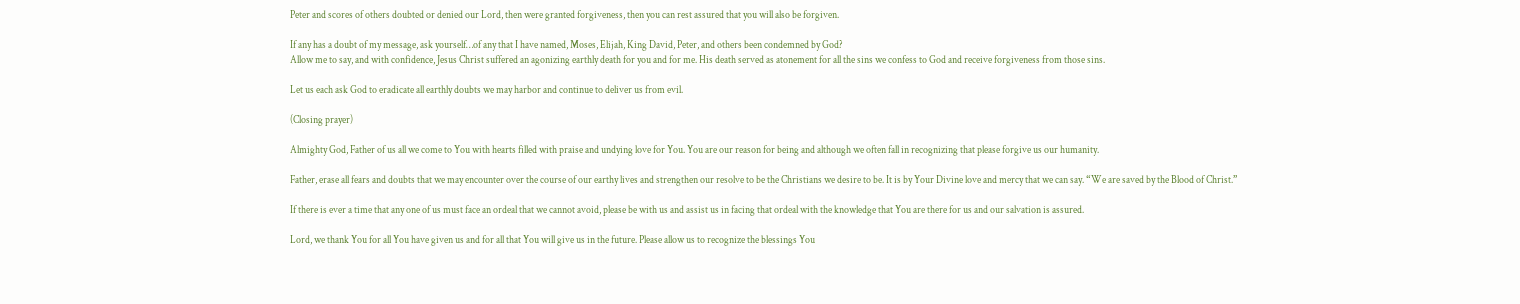Peter and scores of others doubted or denied our Lord, then were granted forgiveness, then you can rest assured that you will also be forgiven.

If any has a doubt of my message, ask yourself…of any that I have named, Moses, Elijah, King David, Peter, and others been condemned by God?
Allow me to say, and with confidence, Jesus Christ suffered an agonizing earthly death for you and for me. His death served as atonement for all the sins we confess to God and receive forgiveness from those sins.

Let us each ask God to eradicate all earthly doubts we may harbor and continue to deliver us from evil.

(Closing prayer)

Almighty God, Father of us all we come to You with hearts filled with praise and undying love for You. You are our reason for being and although we often fall in recognizing that please forgive us our humanity.

Father, erase all fears and doubts that we may encounter over the course of our earthy lives and strengthen our resolve to be the Christians we desire to be. It is by Your Divine love and mercy that we can say. “We are saved by the Blood of Christ.”

If there is ever a time that any one of us must face an ordeal that we cannot avoid, please be with us and assist us in facing that ordeal with the knowledge that You are there for us and our salvation is assured.

Lord, we thank You for all You have given us and for all that You will give us in the future. Please allow us to recognize the blessings You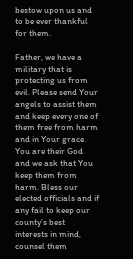bestow upon us and to be ever thankful for them.

Father, we have a military that is protecting us from evil. Please send Your angels to assist them and keep every one of them free from harm and in Your grace. You are their God and we ask that You keep them from harm. Bless our elected officials and if any fail to keep our county’s best interests in mind, counsel them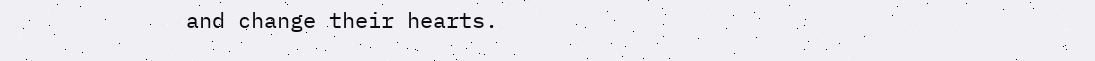and change their hearts.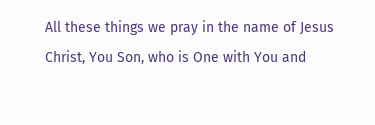All these things we pray in the name of Jesus Christ, You Son, who is One with You and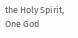the Holy Spirit, One God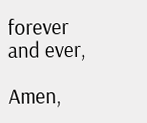forever and ever,

Amen,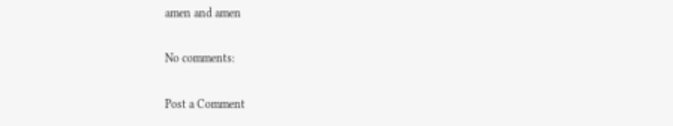amen and amen

No comments:

Post a Comment